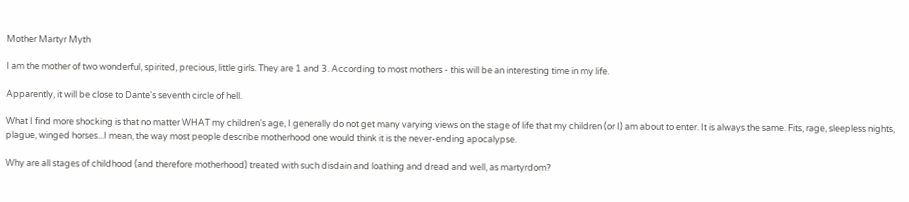Mother Martyr Myth

I am the mother of two wonderful, spirited, precious, little girls. They are 1 and 3. According to most mothers - this will be an interesting time in my life.

Apparently, it will be close to Dante's seventh circle of hell.

What I find more shocking is that no matter WHAT my children's age, I generally do not get many varying views on the stage of life that my children (or I) am about to enter. It is always the same. Fits, rage, sleepless nights, plague, winged horses...I mean, the way most people describe motherhood one would think it is the never-ending apocalypse.

Why are all stages of childhood (and therefore motherhood) treated with such disdain and loathing and dread and well, as martyrdom?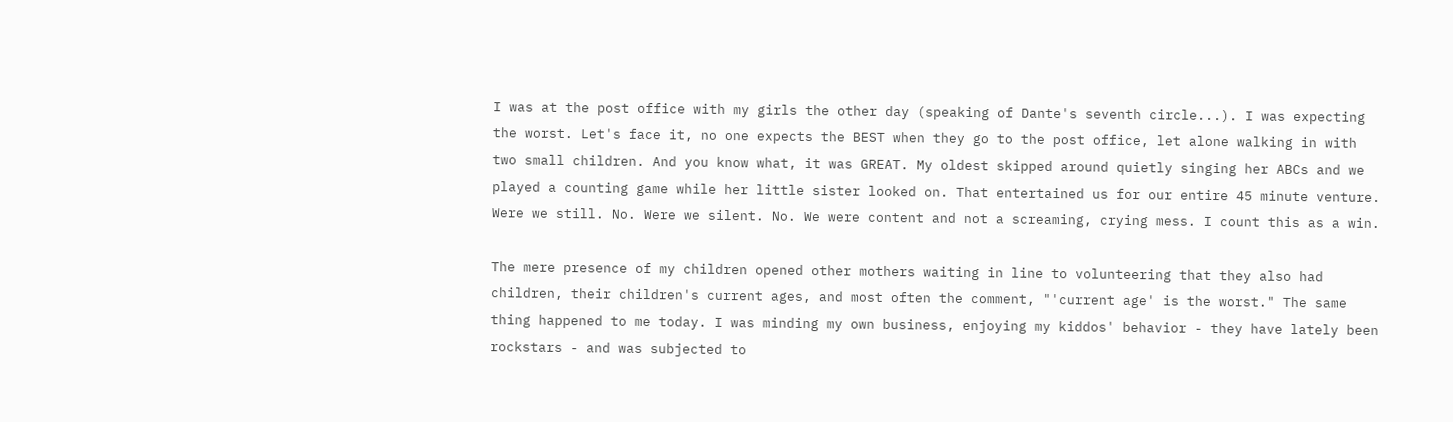I was at the post office with my girls the other day (speaking of Dante's seventh circle...). I was expecting the worst. Let's face it, no one expects the BEST when they go to the post office, let alone walking in with two small children. And you know what, it was GREAT. My oldest skipped around quietly singing her ABCs and we played a counting game while her little sister looked on. That entertained us for our entire 45 minute venture. Were we still. No. Were we silent. No. We were content and not a screaming, crying mess. I count this as a win.

The mere presence of my children opened other mothers waiting in line to volunteering that they also had children, their children's current ages, and most often the comment, "'current age' is the worst." The same thing happened to me today. I was minding my own business, enjoying my kiddos' behavior - they have lately been rockstars - and was subjected to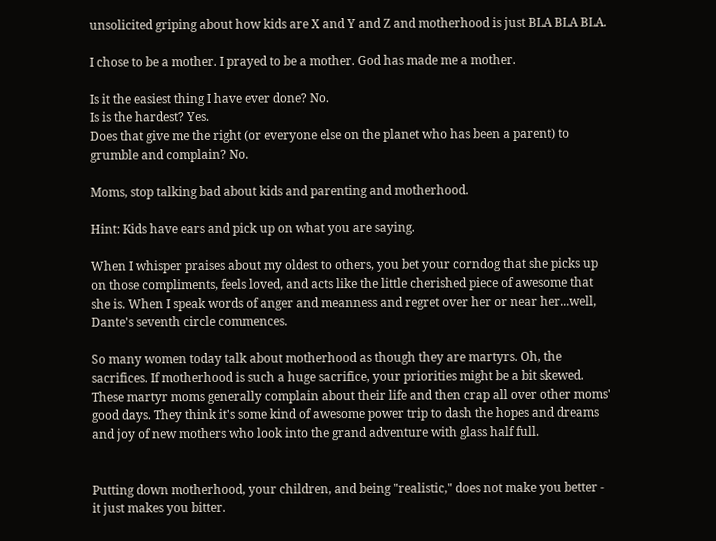unsolicited griping about how kids are X and Y and Z and motherhood is just BLA BLA BLA.

I chose to be a mother. I prayed to be a mother. God has made me a mother.

Is it the easiest thing I have ever done? No.
Is is the hardest? Yes.
Does that give me the right (or everyone else on the planet who has been a parent) to grumble and complain? No.

Moms, stop talking bad about kids and parenting and motherhood.

Hint: Kids have ears and pick up on what you are saying.

When I whisper praises about my oldest to others, you bet your corndog that she picks up on those compliments, feels loved, and acts like the little cherished piece of awesome that she is. When I speak words of anger and meanness and regret over her or near her...well, Dante's seventh circle commences.

So many women today talk about motherhood as though they are martyrs. Oh, the sacrifices. If motherhood is such a huge sacrifice, your priorities might be a bit skewed. These martyr moms generally complain about their life and then crap all over other moms' good days. They think it's some kind of awesome power trip to dash the hopes and dreams and joy of new mothers who look into the grand adventure with glass half full.


Putting down motherhood, your children, and being "realistic," does not make you better - it just makes you bitter.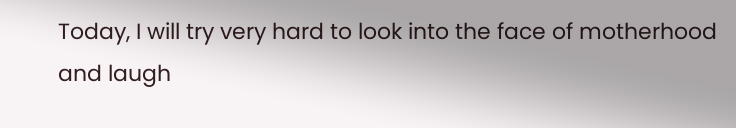Today, I will try very hard to look into the face of motherhood and laugh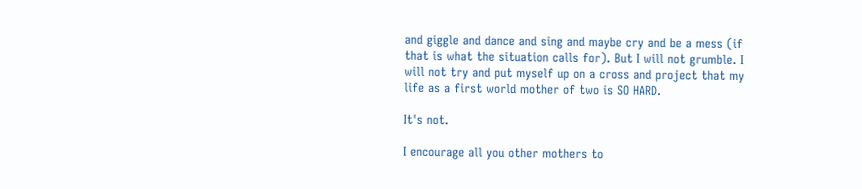and giggle and dance and sing and maybe cry and be a mess (if that is what the situation calls for). But I will not grumble. I will not try and put myself up on a cross and project that my life as a first world mother of two is SO HARD.

It's not.

I encourage all you other mothers to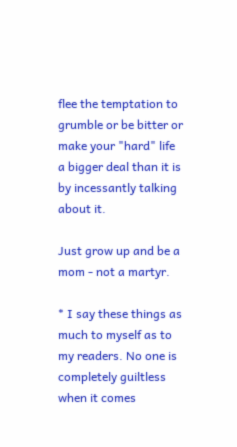flee the temptation to grumble or be bitter or make your "hard" life a bigger deal than it is by incessantly talking about it.

Just grow up and be a mom - not a martyr.

* I say these things as much to myself as to my readers. No one is completely guiltless when it comes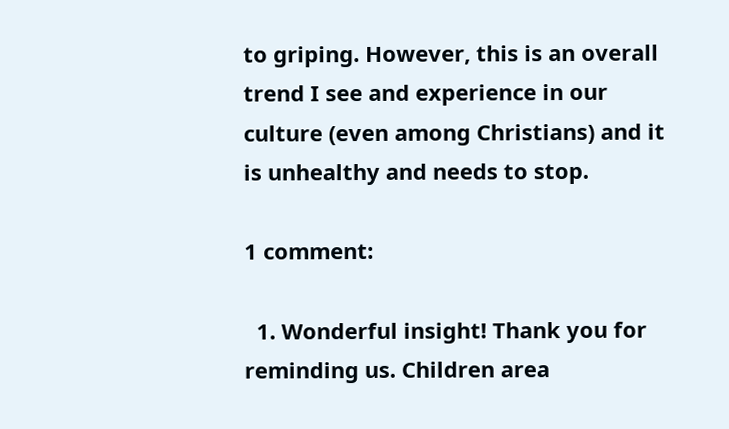to griping. However, this is an overall trend I see and experience in our culture (even among Christians) and it is unhealthy and needs to stop.

1 comment:

  1. Wonderful insight! Thank you for reminding us. Children area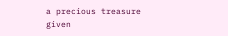a precious treasure given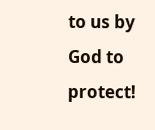to us by God to protect!